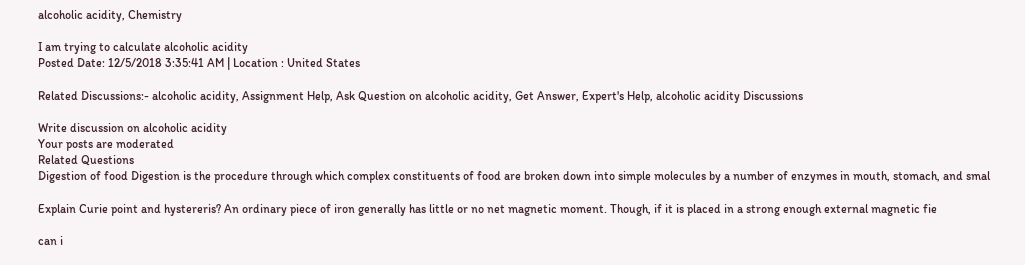alcoholic acidity, Chemistry

I am trying to calculate alcoholic acidity
Posted Date: 12/5/2018 3:35:41 AM | Location : United States

Related Discussions:- alcoholic acidity, Assignment Help, Ask Question on alcoholic acidity, Get Answer, Expert's Help, alcoholic acidity Discussions

Write discussion on alcoholic acidity
Your posts are moderated
Related Questions
Digestion of food Digestion is the procedure through which complex constituents of food are broken down into simple molecules by a number of enzymes in mouth, stomach, and smal

Explain Curie point and hystereris? An ordinary piece of iron generally has little or no net magnetic moment. Though, if it is placed in a strong enough external magnetic fie

can i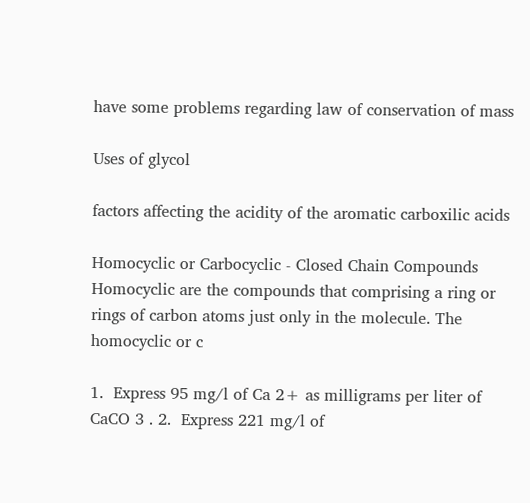have some problems regarding law of conservation of mass

Uses of glycol

factors affecting the acidity of the aromatic carboxilic acids

Homocyclic or Carbocyclic - Closed Chain Compounds Homocyclic are the compounds that comprising a ring or rings of carbon atoms just only in the molecule. The homocyclic or c

1.  Express 95 mg/l of Ca 2+ as milligrams per liter of CaCO 3 . 2.  Express 221 mg/l of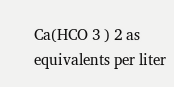Ca(HCO 3 ) 2 as equivalents per liter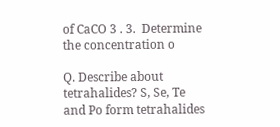of CaCO 3 . 3.  Determine the concentration o

Q. Describe about tetrahalides? S, Se, Te and Po form tetrahalides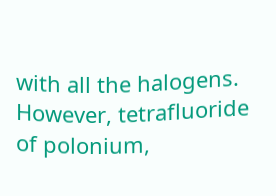with all the halogens. However, tetrafluoride of polonium,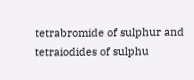tetrabromide of sulphur and tetraiodides of sulphu